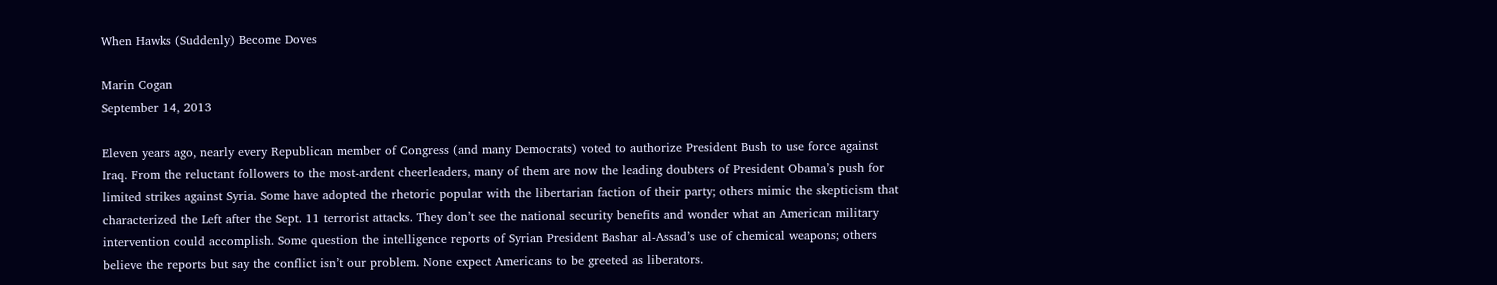When Hawks (Suddenly) Become Doves

Marin Cogan
September 14, 2013

Eleven years ago, nearly every Republican member of Congress (and many Democrats) voted to authorize President Bush to use force against Iraq. From the reluctant followers to the most-ardent cheerleaders, many of them are now the leading doubters of President Obama’s push for limited strikes against Syria. Some have adopted the rhetoric popular with the libertarian faction of their party; others mimic the skepticism that characterized the Left after the Sept. 11 terrorist attacks. They don’t see the national security benefits and wonder what an American military intervention could accomplish. Some question the intelligence reports of Syrian President Bashar al-Assad’s use of chemical weapons; others believe the reports but say the conflict isn’t our problem. None expect Americans to be greeted as liberators.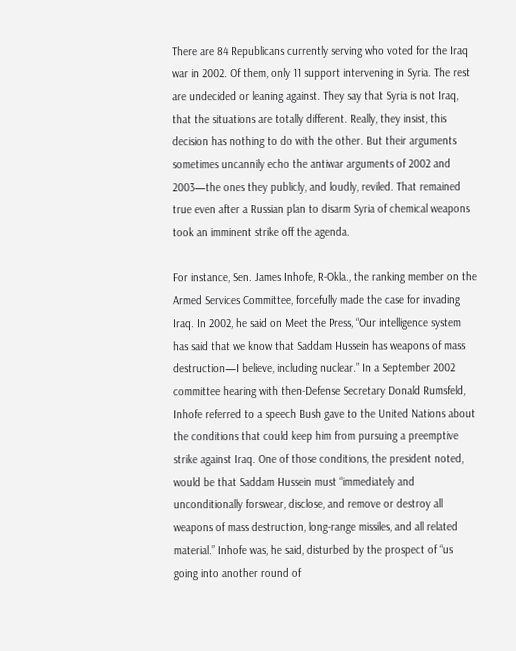There are 84 Republicans currently serving who voted for the Iraq war in 2002. Of them, only 11 support intervening in Syria. The rest are undecided or leaning against. They say that Syria is not Iraq, that the situations are totally different. Really, they insist, this decision has nothing to do with the other. But their arguments sometimes uncannily echo the antiwar arguments of 2002 and 2003—the ones they publicly, and loudly, reviled. That remained true even after a Russian plan to disarm Syria of chemical weapons took an imminent strike off the agenda.

For instance, Sen. James Inhofe, R-Okla., the ranking member on the Armed Services Committee, forcefully made the case for invading Iraq. In 2002, he said on Meet the Press, “Our intelligence system has said that we know that Saddam Hussein has weapons of mass destruction—I believe, including nuclear.” In a September 2002 committee hearing with then-Defense Secretary Donald Rumsfeld, Inhofe referred to a speech Bush gave to the United Nations about the conditions that could keep him from pursuing a preemptive strike against Iraq. One of those conditions, the president noted, would be that Saddam Hussein must “immediately and unconditionally forswear, disclose, and remove or destroy all weapons of mass destruction, long-range missiles, and all related material.” Inhofe was, he said, disturbed by the prospect of “us going into another round of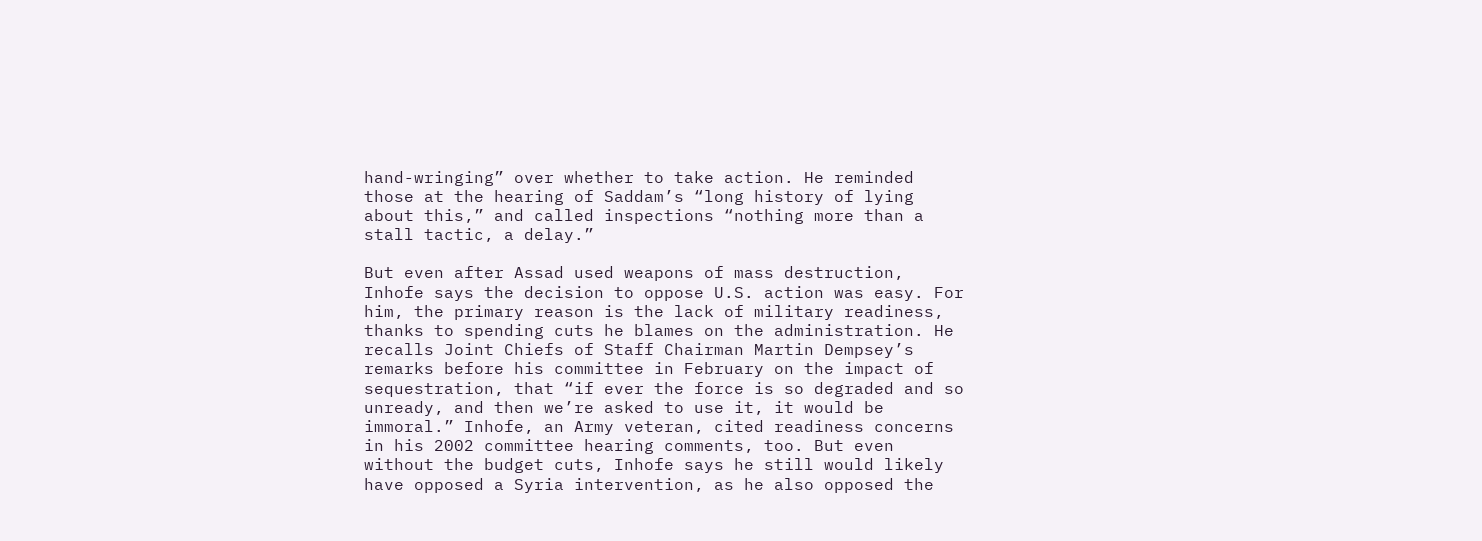hand-wringing” over whether to take action. He reminded those at the hearing of Saddam’s “long history of lying about this,” and called inspections “nothing more than a stall tactic, a delay.”

But even after Assad used weapons of mass destruction, Inhofe says the decision to oppose U.S. action was easy. For him, the primary reason is the lack of military readiness, thanks to spending cuts he blames on the administration. He recalls Joint Chiefs of Staff Chairman Martin Dempsey’s remarks before his committee in February on the impact of sequestration, that “if ever the force is so degraded and so unready, and then we’re asked to use it, it would be immoral.” Inhofe, an Army veteran, cited readiness concerns in his 2002 committee hearing comments, too. But even without the budget cuts, Inhofe says he still would likely have opposed a Syria intervention, as he also opposed the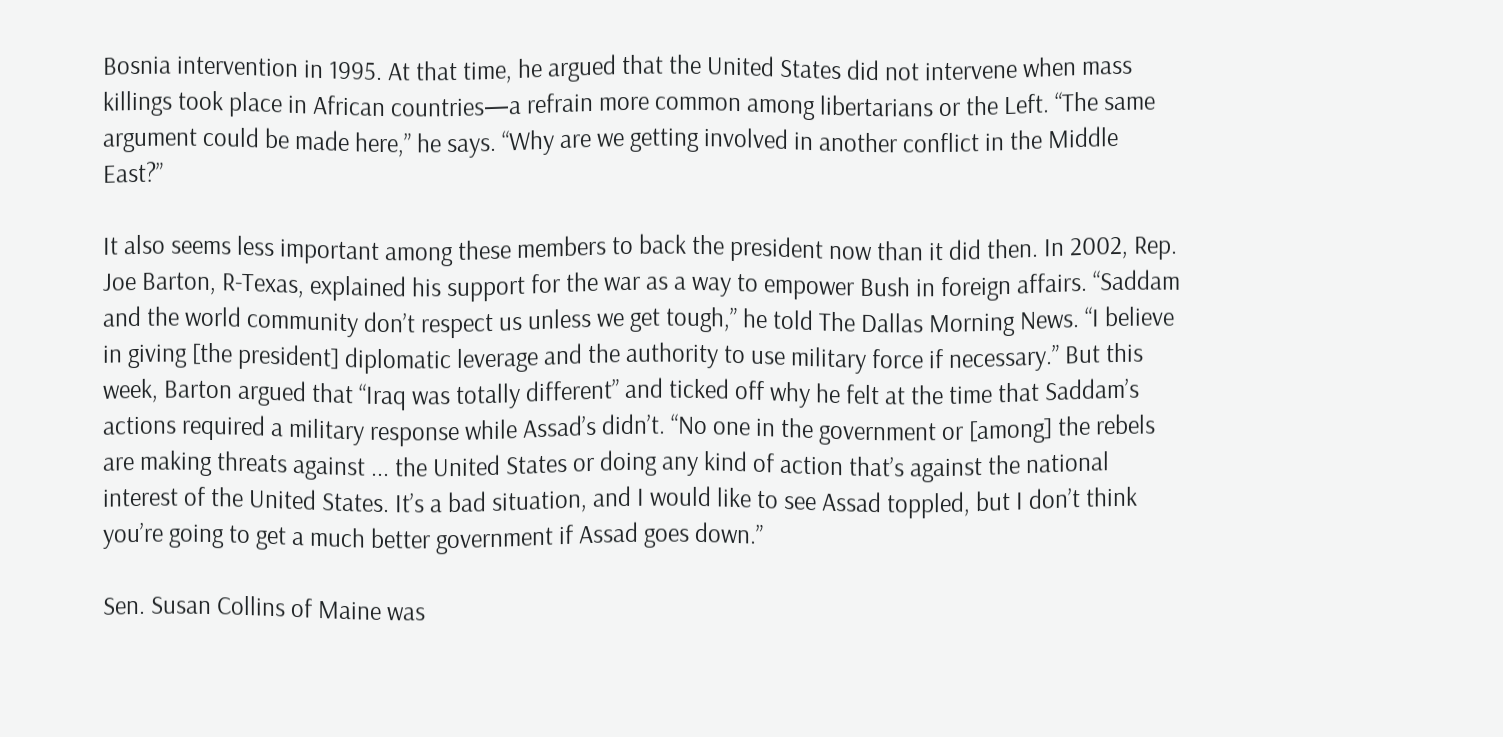Bosnia intervention in 1995. At that time, he argued that the United States did not intervene when mass killings took place in African countries—a refrain more common among libertarians or the Left. “The same argument could be made here,” he says. “Why are we getting involved in another conflict in the Middle East?”

It also seems less important among these members to back the president now than it did then. In 2002, Rep. Joe Barton, R-Texas, explained his support for the war as a way to empower Bush in foreign affairs. “Saddam and the world community don’t respect us unless we get tough,” he told The Dallas Morning News. “I believe in giving [the president] diplomatic leverage and the authority to use military force if necessary.” But this week, Barton argued that “Iraq was totally different” and ticked off why he felt at the time that Saddam’s actions required a military response while Assad’s didn’t. “No one in the government or [among] the rebels are making threats against ... the United States or doing any kind of action that’s against the national interest of the United States. It’s a bad situation, and I would like to see Assad toppled, but I don’t think you’re going to get a much better government if Assad goes down.”

Sen. Susan Collins of Maine was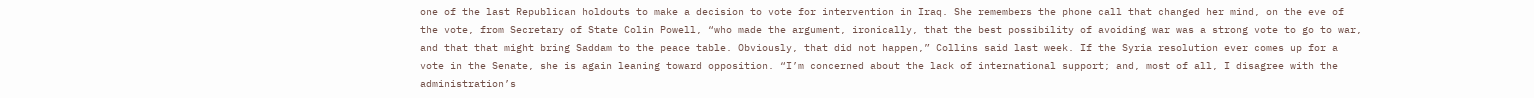one of the last Republican holdouts to make a decision to vote for intervention in Iraq. She remembers the phone call that changed her mind, on the eve of the vote, from Secretary of State Colin Powell, “who made the argument, ironically, that the best possibility of avoiding war was a strong vote to go to war, and that that might bring Saddam to the peace table. Obviously, that did not happen,” Collins said last week. If the Syria resolution ever comes up for a vote in the Senate, she is again leaning toward opposition. “I’m concerned about the lack of international support; and, most of all, I disagree with the administration’s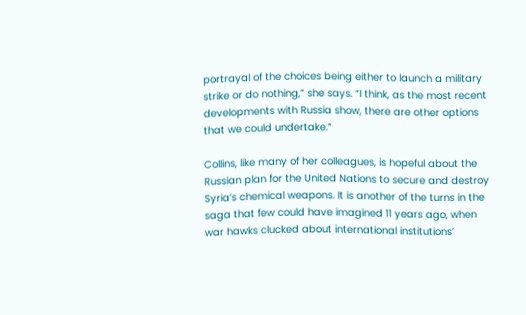portrayal of the choices being either to launch a military strike or do nothing,” she says. “I think, as the most recent developments with Russia show, there are other options that we could undertake.”

Collins, like many of her colleagues, is hopeful about the Russian plan for the United Nations to secure and destroy Syria’s chemical weapons. It is another of the turns in the saga that few could have imagined 11 years ago, when war hawks clucked about international institutions’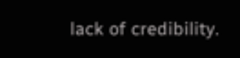lack of credibility.